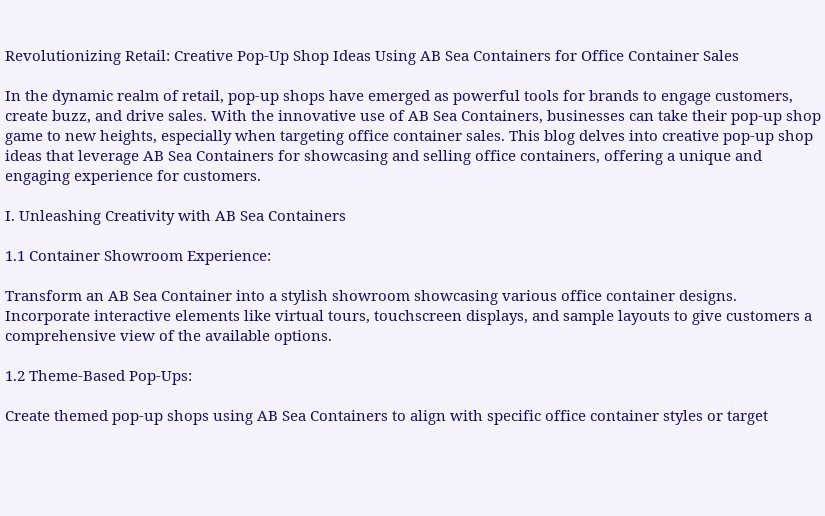Revolutionizing Retail: Creative Pop-Up Shop Ideas Using AB Sea Containers for Office Container Sales

In the dynamic realm of retail, pop-up shops have emerged as powerful tools for brands to engage customers, create buzz, and drive sales. With the innovative use of AB Sea Containers, businesses can take their pop-up shop game to new heights, especially when targeting office container sales. This blog delves into creative pop-up shop ideas that leverage AB Sea Containers for showcasing and selling office containers, offering a unique and engaging experience for customers.

I. Unleashing Creativity with AB Sea Containers

1.1 Container Showroom Experience:

Transform an AB Sea Container into a stylish showroom showcasing various office container designs. Incorporate interactive elements like virtual tours, touchscreen displays, and sample layouts to give customers a comprehensive view of the available options.

1.2 Theme-Based Pop-Ups:

Create themed pop-up shops using AB Sea Containers to align with specific office container styles or target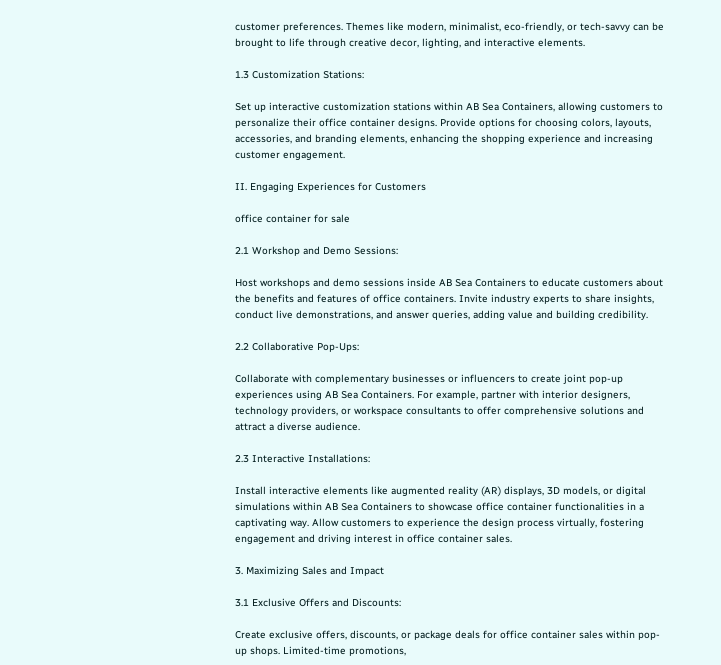customer preferences. Themes like modern, minimalist, eco-friendly, or tech-savvy can be brought to life through creative decor, lighting, and interactive elements.

1.3 Customization Stations:

Set up interactive customization stations within AB Sea Containers, allowing customers to personalize their office container designs. Provide options for choosing colors, layouts, accessories, and branding elements, enhancing the shopping experience and increasing customer engagement.

II. Engaging Experiences for Customers

office container for sale

2.1 Workshop and Demo Sessions:

Host workshops and demo sessions inside AB Sea Containers to educate customers about the benefits and features of office containers. Invite industry experts to share insights, conduct live demonstrations, and answer queries, adding value and building credibility.

2.2 Collaborative Pop-Ups:

Collaborate with complementary businesses or influencers to create joint pop-up experiences using AB Sea Containers. For example, partner with interior designers, technology providers, or workspace consultants to offer comprehensive solutions and attract a diverse audience.

2.3 Interactive Installations:

Install interactive elements like augmented reality (AR) displays, 3D models, or digital simulations within AB Sea Containers to showcase office container functionalities in a captivating way. Allow customers to experience the design process virtually, fostering engagement and driving interest in office container sales.

3. Maximizing Sales and Impact

3.1 Exclusive Offers and Discounts:

Create exclusive offers, discounts, or package deals for office container sales within pop-up shops. Limited-time promotions,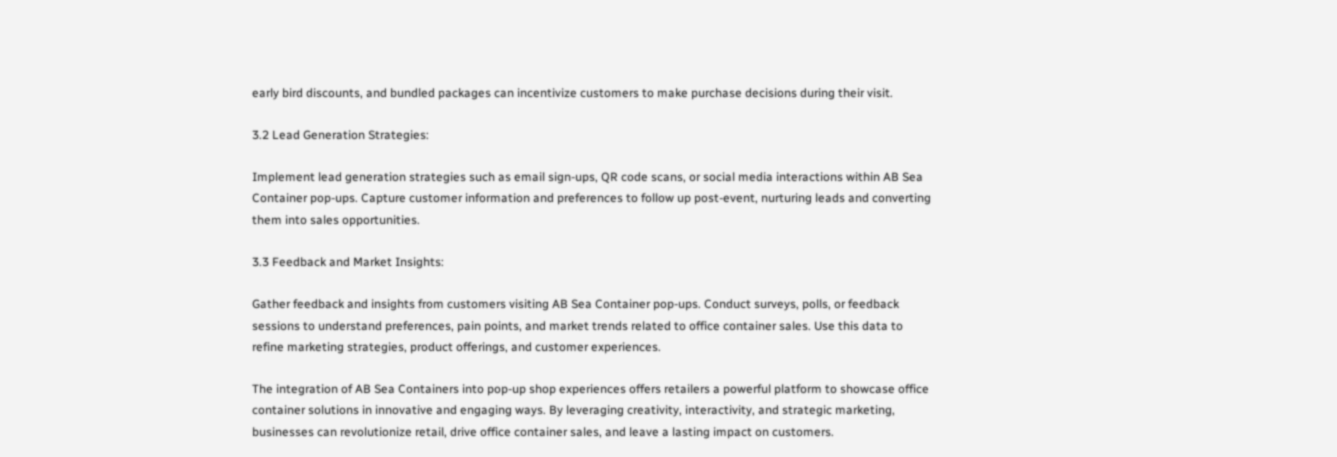early bird discounts, and bundled packages can incentivize customers to make purchase decisions during their visit.

3.2 Lead Generation Strategies:

Implement lead generation strategies such as email sign-ups, QR code scans, or social media interactions within AB Sea Container pop-ups. Capture customer information and preferences to follow up post-event, nurturing leads and converting them into sales opportunities.

3.3 Feedback and Market Insights:

Gather feedback and insights from customers visiting AB Sea Container pop-ups. Conduct surveys, polls, or feedback sessions to understand preferences, pain points, and market trends related to office container sales. Use this data to refine marketing strategies, product offerings, and customer experiences.

The integration of AB Sea Containers into pop-up shop experiences offers retailers a powerful platform to showcase office container solutions in innovative and engaging ways. By leveraging creativity, interactivity, and strategic marketing, businesses can revolutionize retail, drive office container sales, and leave a lasting impact on customers.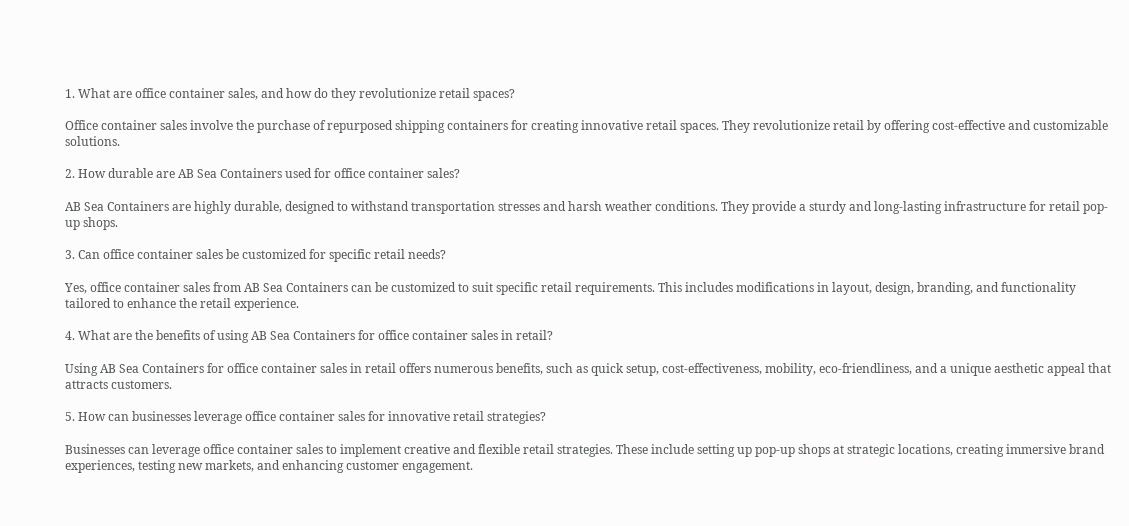1. What are office container sales, and how do they revolutionize retail spaces?

Office container sales involve the purchase of repurposed shipping containers for creating innovative retail spaces. They revolutionize retail by offering cost-effective and customizable solutions.

2. How durable are AB Sea Containers used for office container sales?

AB Sea Containers are highly durable, designed to withstand transportation stresses and harsh weather conditions. They provide a sturdy and long-lasting infrastructure for retail pop-up shops.

3. Can office container sales be customized for specific retail needs?

Yes, office container sales from AB Sea Containers can be customized to suit specific retail requirements. This includes modifications in layout, design, branding, and functionality tailored to enhance the retail experience.

4. What are the benefits of using AB Sea Containers for office container sales in retail?

Using AB Sea Containers for office container sales in retail offers numerous benefits, such as quick setup, cost-effectiveness, mobility, eco-friendliness, and a unique aesthetic appeal that attracts customers.

5. How can businesses leverage office container sales for innovative retail strategies?

Businesses can leverage office container sales to implement creative and flexible retail strategies. These include setting up pop-up shops at strategic locations, creating immersive brand experiences, testing new markets, and enhancing customer engagement.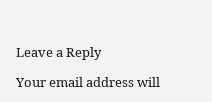Leave a Reply

Your email address will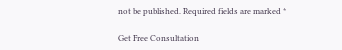not be published. Required fields are marked *

Get Free Consultation